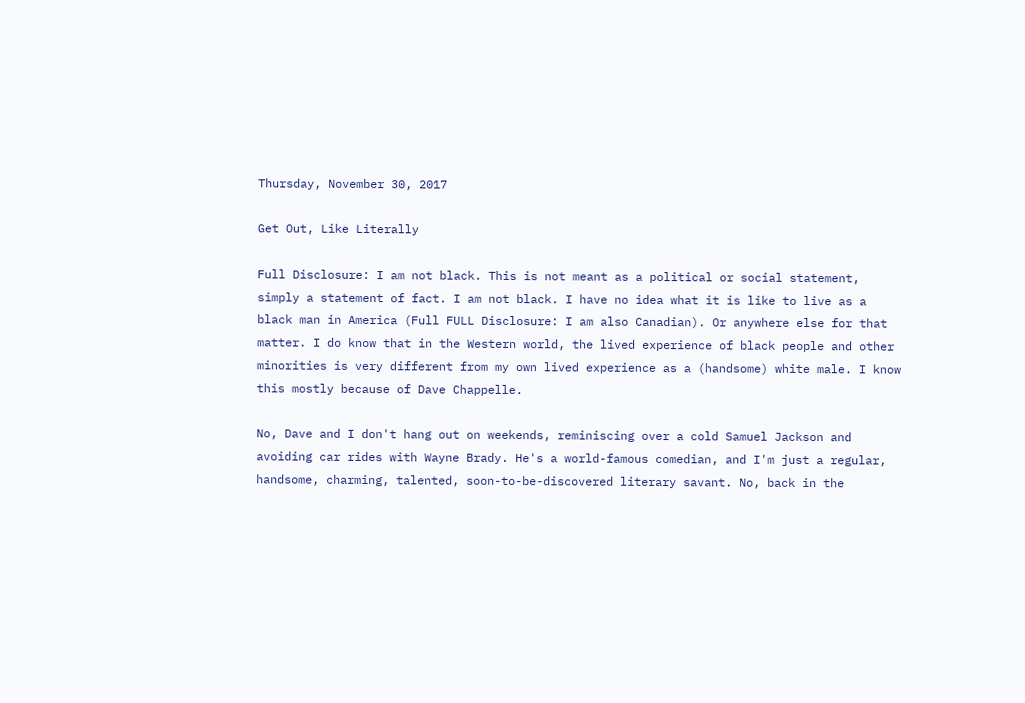Thursday, November 30, 2017

Get Out, Like Literally

Full Disclosure: I am not black. This is not meant as a political or social statement, simply a statement of fact. I am not black. I have no idea what it is like to live as a black man in America (Full FULL Disclosure: I am also Canadian). Or anywhere else for that matter. I do know that in the Western world, the lived experience of black people and other minorities is very different from my own lived experience as a (handsome) white male. I know this mostly because of Dave Chappelle.

No, Dave and I don't hang out on weekends, reminiscing over a cold Samuel Jackson and avoiding car rides with Wayne Brady. He's a world-famous comedian, and I'm just a regular, handsome, charming, talented, soon-to-be-discovered literary savant. No, back in the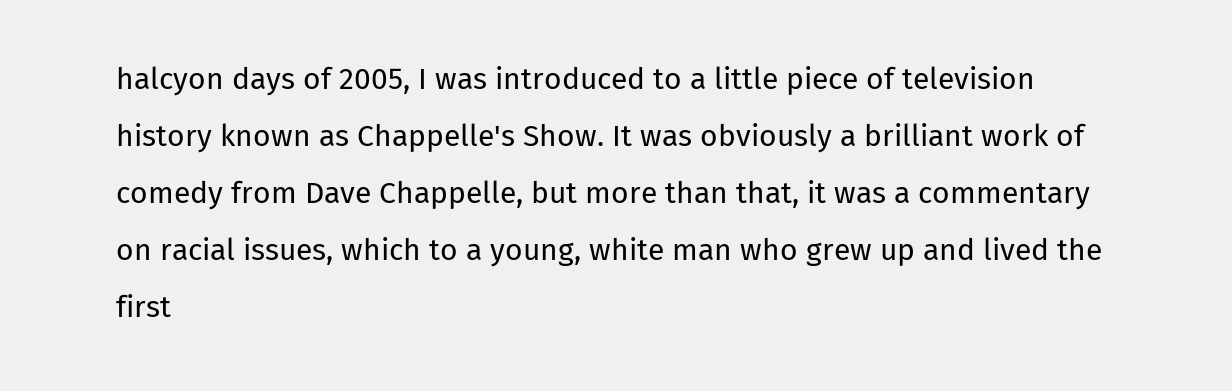halcyon days of 2005, I was introduced to a little piece of television history known as Chappelle's Show. It was obviously a brilliant work of comedy from Dave Chappelle, but more than that, it was a commentary on racial issues, which to a young, white man who grew up and lived the first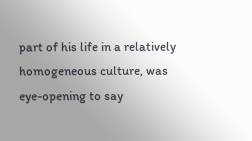part of his life in a relatively homogeneous culture, was eye-opening to say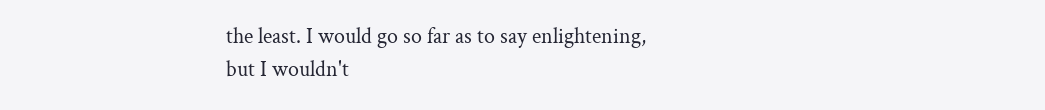the least. I would go so far as to say enlightening, but I wouldn't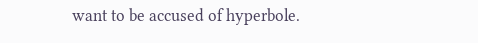want to be accused of hyperbole.